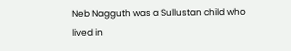Neb Nagguth was a Sullustan child who lived in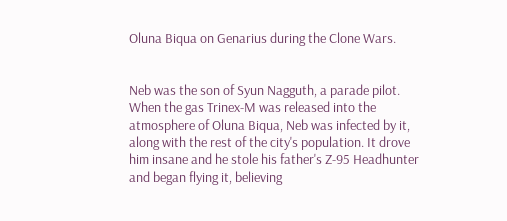Oluna Biqua on Genarius during the Clone Wars.


Neb was the son of Syun Nagguth, a parade pilot. When the gas Trinex-M was released into the atmosphere of Oluna Biqua, Neb was infected by it, along with the rest of the city's population. It drove him insane and he stole his father's Z-95 Headhunter and began flying it, believing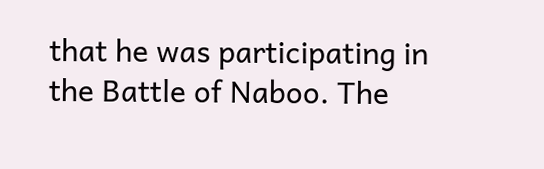that he was participating in the Battle of Naboo. The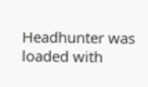Headhunter was loaded with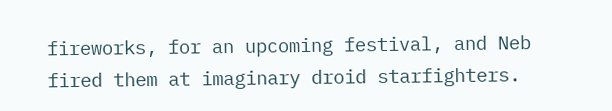fireworks, for an upcoming festival, and Neb fired them at imaginary droid starfighters.